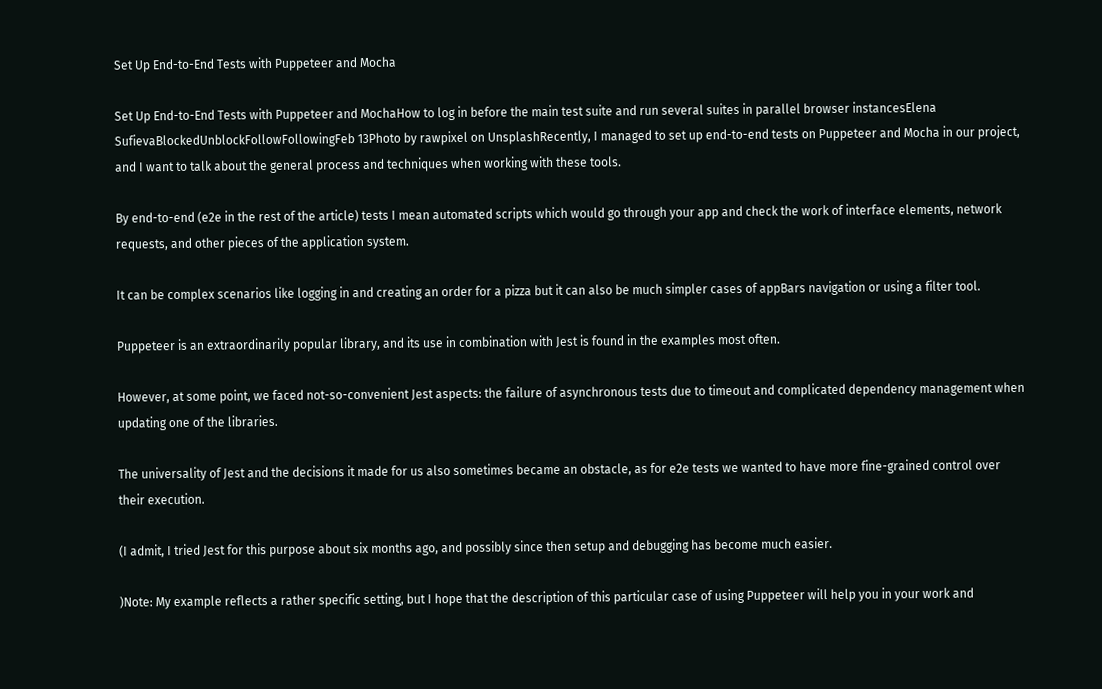Set Up End-to-End Tests with Puppeteer and Mocha

Set Up End-to-End Tests with Puppeteer and MochaHow to log in before the main test suite and run several suites in parallel browser instancesElena SufievaBlockedUnblockFollowFollowingFeb 13Photo by rawpixel on UnsplashRecently, I managed to set up end-to-end tests on Puppeteer and Mocha in our project, and I want to talk about the general process and techniques when working with these tools.

By end-to-end (e2e in the rest of the article) tests I mean automated scripts which would go through your app and check the work of interface elements, network requests, and other pieces of the application system.

It can be complex scenarios like logging in and creating an order for a pizza but it can also be much simpler cases of appBars navigation or using a filter tool.

Puppeteer is an extraordinarily popular library, and its use in combination with Jest is found in the examples most often.

However, at some point, we faced not-so-convenient Jest aspects: the failure of asynchronous tests due to timeout and complicated dependency management when updating one of the libraries.

The universality of Jest and the decisions it made for us also sometimes became an obstacle, as for e2e tests we wanted to have more fine-grained control over their execution.

(I admit, I tried Jest for this purpose about six months ago, and possibly since then setup and debugging has become much easier.

)Note: My example reflects a rather specific setting, but I hope that the description of this particular case of using Puppeteer will help you in your work and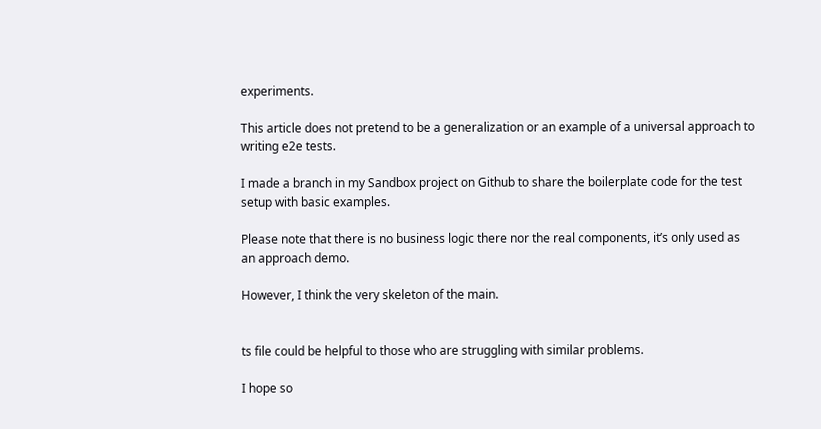experiments.

This article does not pretend to be a generalization or an example of a universal approach to writing e2e tests.

I made a branch in my Sandbox project on Github to share the boilerplate code for the test setup with basic examples.

Please note that there is no business logic there nor the real components, it’s only used as an approach demo.

However, I think the very skeleton of the main.


ts file could be helpful to those who are struggling with similar problems.

I hope so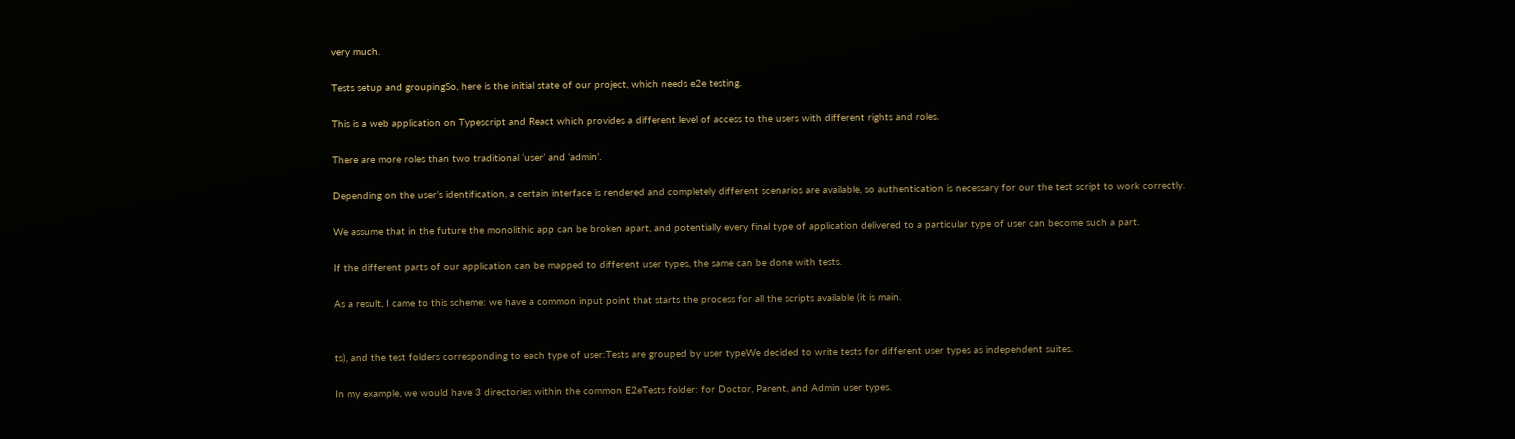very much.

Tests setup and groupingSo, here is the initial state of our project, which needs e2e testing.

This is a web application on Typescript and React which provides a different level of access to the users with different rights and roles.

There are more roles than two traditional ‘user’ and ‘admin’.

Depending on the user’s identification, a certain interface is rendered and completely different scenarios are available, so authentication is necessary for our the test script to work correctly.

We assume that in the future the monolithic app can be broken apart, and potentially every final type of application delivered to a particular type of user can become such a part.

If the different parts of our application can be mapped to different user types, the same can be done with tests.

As a result, I came to this scheme: we have a common input point that starts the process for all the scripts available (it is main.


ts), and the test folders corresponding to each type of user:Tests are grouped by user typeWe decided to write tests for different user types as independent suites.

In my example, we would have 3 directories within the common E2eTests folder: for Doctor, Parent, and Admin user types.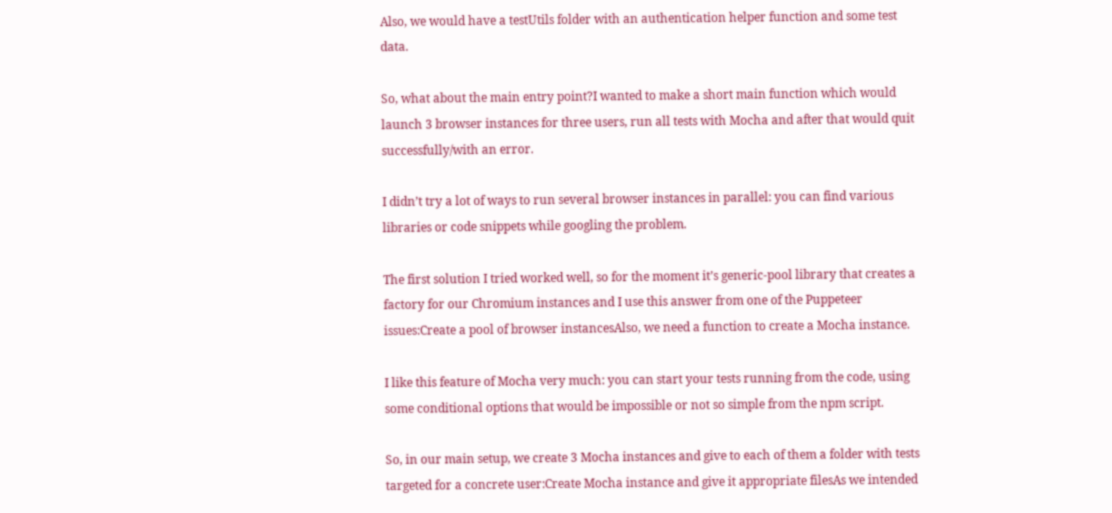Also, we would have a testUtils folder with an authentication helper function and some test data.

So, what about the main entry point?I wanted to make a short main function which would launch 3 browser instances for three users, run all tests with Mocha and after that would quit successfully/with an error.

I didn’t try a lot of ways to run several browser instances in parallel: you can find various libraries or code snippets while googling the problem.

The first solution I tried worked well, so for the moment it’s generic-pool library that creates a factory for our Chromium instances and I use this answer from one of the Puppeteer issues:Create a pool of browser instancesAlso, we need a function to create a Mocha instance.

I like this feature of Mocha very much: you can start your tests running from the code, using some conditional options that would be impossible or not so simple from the npm script.

So, in our main setup, we create 3 Mocha instances and give to each of them a folder with tests targeted for a concrete user:Create Mocha instance and give it appropriate filesAs we intended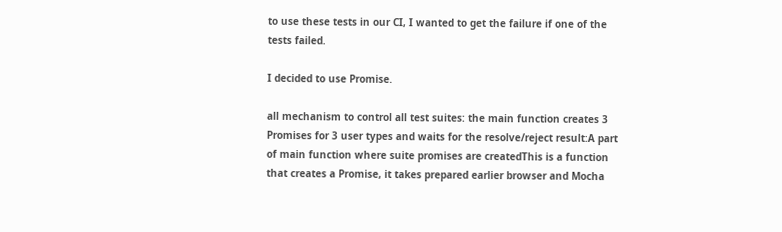to use these tests in our CI, I wanted to get the failure if one of the tests failed.

I decided to use Promise.

all mechanism to control all test suites: the main function creates 3 Promises for 3 user types and waits for the resolve/reject result:A part of main function where suite promises are createdThis is a function that creates a Promise, it takes prepared earlier browser and Mocha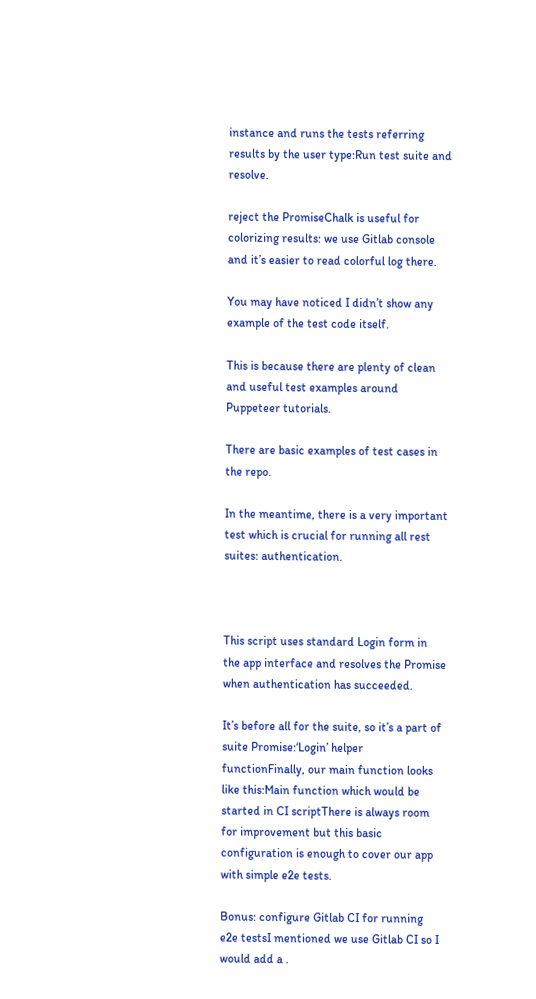instance and runs the tests referring results by the user type:Run test suite and resolve.

reject the PromiseChalk is useful for colorizing results: we use Gitlab console and it’s easier to read colorful log there.

You may have noticed I didn’t show any example of the test code itself.

This is because there are plenty of clean and useful test examples around Puppeteer tutorials.

There are basic examples of test cases in the repo.

In the meantime, there is a very important test which is crucial for running all rest suites: authentication.



This script uses standard Login form in the app interface and resolves the Promise when authentication has succeeded.

It’s before all for the suite, so it’s a part of suite Promise:‘Login’ helper functionFinally, our main function looks like this:Main function which would be started in CI scriptThere is always room for improvement but this basic configuration is enough to cover our app with simple e2e tests.

Bonus: configure Gitlab CI for running e2e testsI mentioned we use Gitlab CI so I would add a .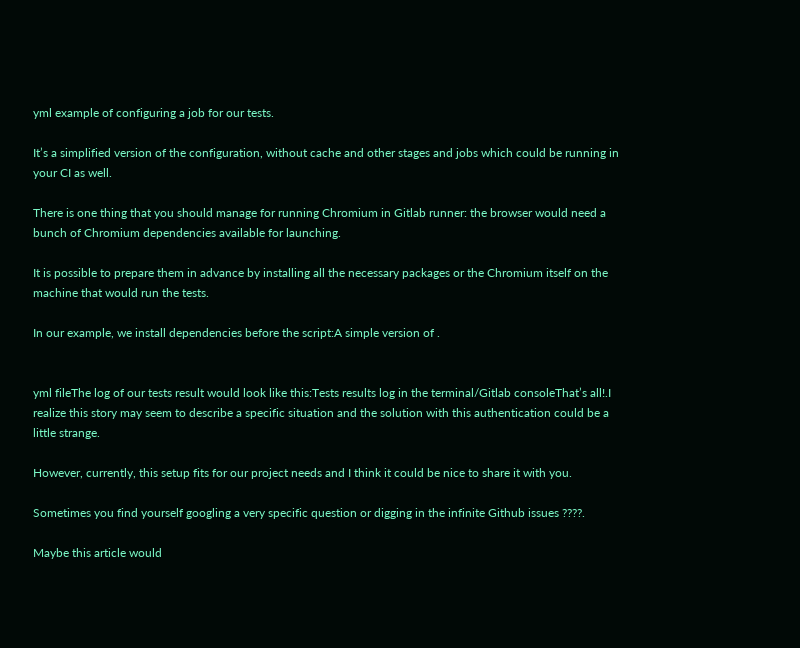yml example of configuring a job for our tests.

It’s a simplified version of the configuration, without cache and other stages and jobs which could be running in your CI as well.

There is one thing that you should manage for running Chromium in Gitlab runner: the browser would need a bunch of Chromium dependencies available for launching.

It is possible to prepare them in advance by installing all the necessary packages or the Chromium itself on the machine that would run the tests.

In our example, we install dependencies before the script:A simple version of .


yml fileThe log of our tests result would look like this:Tests results log in the terminal/Gitlab consoleThat’s all!.I realize this story may seem to describe a specific situation and the solution with this authentication could be a little strange.

However, currently, this setup fits for our project needs and I think it could be nice to share it with you.

Sometimes you find yourself googling a very specific question or digging in the infinite Github issues ????.

Maybe this article would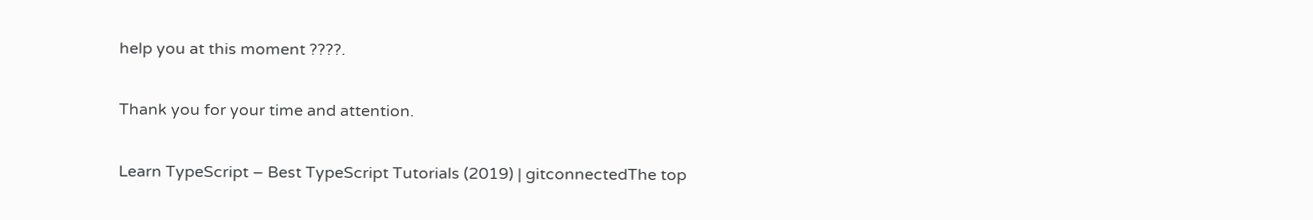help you at this moment ????.

Thank you for your time and attention.

Learn TypeScript – Best TypeScript Tutorials (2019) | gitconnectedThe top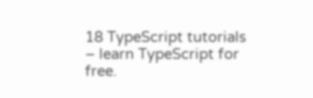18 TypeScript tutorials – learn TypeScript for free.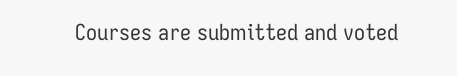Courses are submitted and voted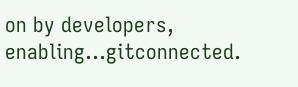on by developers, enabling…gitconnected.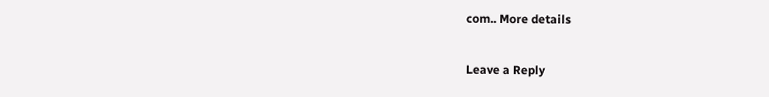com.. More details

Leave a Reply